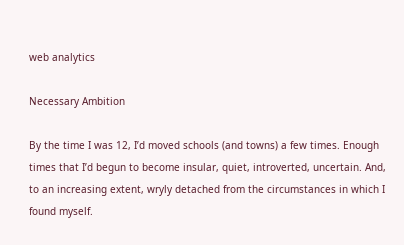web analytics

Necessary Ambition

By the time I was 12, I’d moved schools (and towns) a few times. Enough times that I’d begun to become insular, quiet, introverted, uncertain. And, to an increasing extent, wryly detached from the circumstances in which I found myself.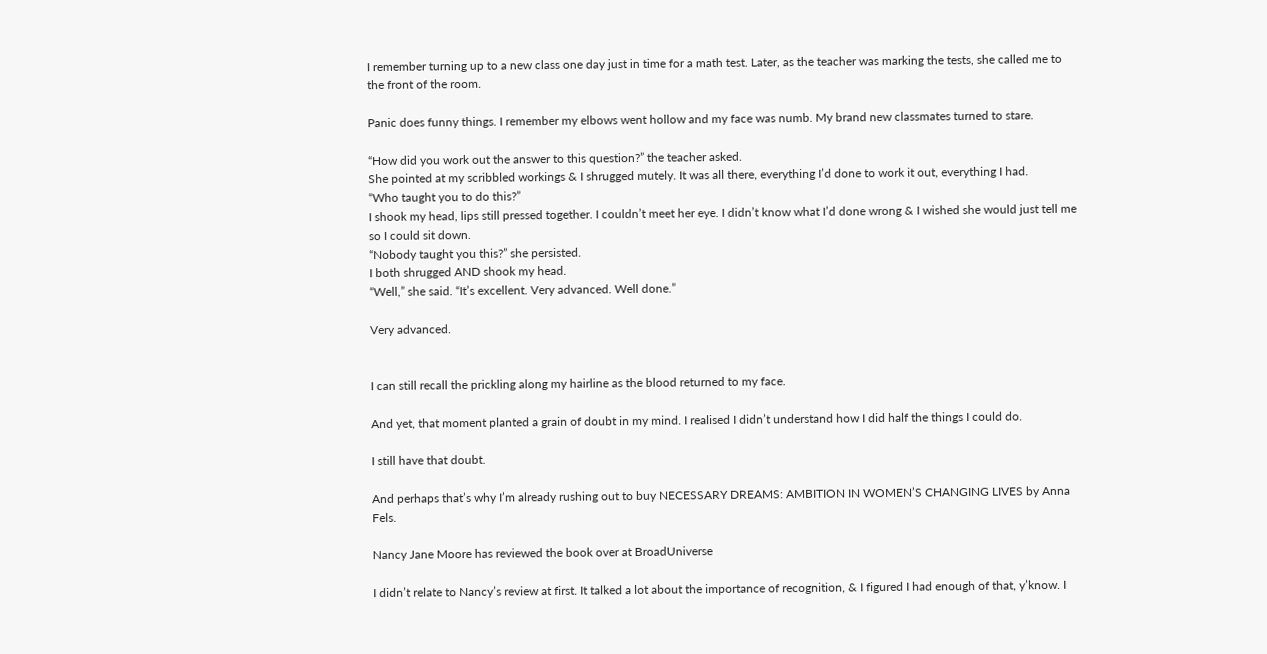I remember turning up to a new class one day just in time for a math test. Later, as the teacher was marking the tests, she called me to the front of the room.

Panic does funny things. I remember my elbows went hollow and my face was numb. My brand new classmates turned to stare.

“How did you work out the answer to this question?” the teacher asked.
She pointed at my scribbled workings & I shrugged mutely. It was all there, everything I’d done to work it out, everything I had.
“Who taught you to do this?”
I shook my head, lips still pressed together. I couldn’t meet her eye. I didn’t know what I’d done wrong & I wished she would just tell me so I could sit down.
“Nobody taught you this?” she persisted.
I both shrugged AND shook my head.
“Well,” she said. “It’s excellent. Very advanced. Well done.”

Very advanced.


I can still recall the prickling along my hairline as the blood returned to my face.

And yet, that moment planted a grain of doubt in my mind. I realised I didn’t understand how I did half the things I could do.

I still have that doubt.

And perhaps that’s why I’m already rushing out to buy NECESSARY DREAMS: AMBITION IN WOMEN’S CHANGING LIVES by Anna Fels.

Nancy Jane Moore has reviewed the book over at BroadUniverse

I didn’t relate to Nancy’s review at first. It talked a lot about the importance of recognition, & I figured I had enough of that, y’know. I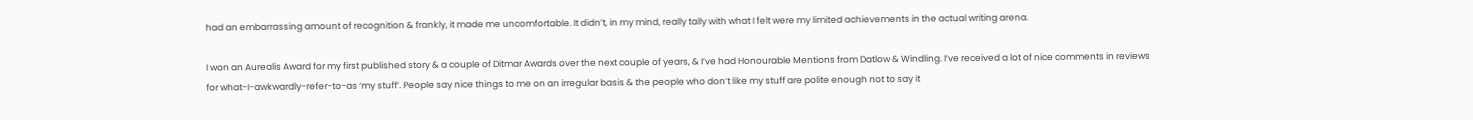had an embarrassing amount of recognition & frankly, it made me uncomfortable. It didn’t, in my mind, really tally with what I felt were my limited achievements in the actual writing arena.

I won an Aurealis Award for my first published story & a couple of Ditmar Awards over the next couple of years, & I’ve had Honourable Mentions from Datlow & Windling. I’ve received a lot of nice comments in reviews for what-I-awkwardly-refer-to-as ‘my stuff’. People say nice things to me on an irregular basis & the people who don’t like my stuff are polite enough not to say it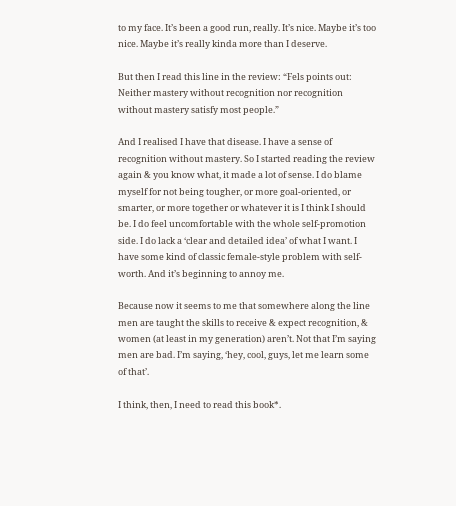to my face. It’s been a good run, really. It’s nice. Maybe it’s too nice. Maybe it’s really kinda more than I deserve.

But then I read this line in the review: “Fels points out: Neither mastery without recognition nor recognition without mastery satisfy most people.”

And I realised I have that disease. I have a sense of recognition without mastery. So I started reading the review again & you know what, it made a lot of sense. I do blame myself for not being tougher, or more goal-oriented, or smarter, or more together or whatever it is I think I should be. I do feel uncomfortable with the whole self-promotion side. I do lack a ‘clear and detailed idea’ of what I want. I have some kind of classic female-style problem with self-worth. And it’s beginning to annoy me.

Because now it seems to me that somewhere along the line men are taught the skills to receive & expect recognition, & women (at least in my generation) aren’t. Not that I’m saying men are bad. I’m saying, ‘hey, cool, guys, let me learn some of that’.

I think, then, I need to read this book*.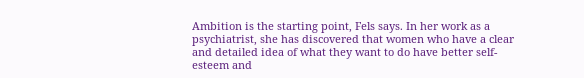Ambition is the starting point, Fels says. In her work as a psychiatrist, she has discovered that women who have a clear and detailed idea of what they want to do have better self-esteem and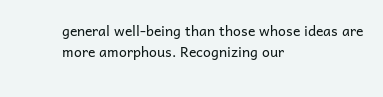general well-being than those whose ideas are more amorphous. Recognizing our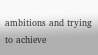ambitions and trying to achieve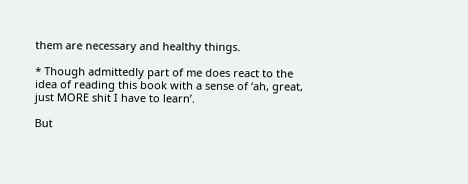them are necessary and healthy things.

* Though admittedly part of me does react to the idea of reading this book with a sense of ‘ah, great, just MORE shit I have to learn’.

But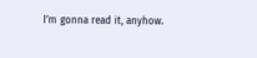I’m gonna read it, anyhow.